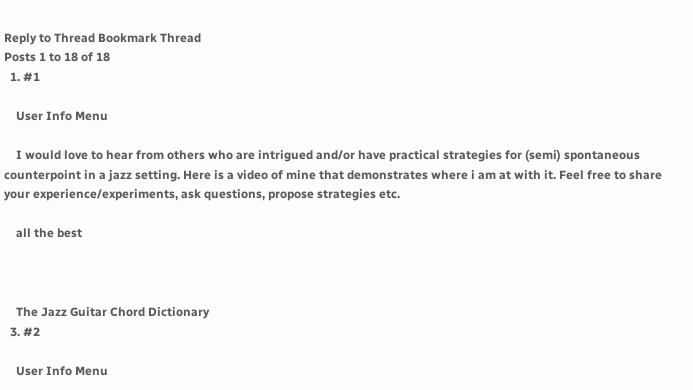Reply to Thread Bookmark Thread
Posts 1 to 18 of 18
  1. #1

    User Info Menu

    I would love to hear from others who are intrigued and/or have practical strategies for (semi) spontaneous counterpoint in a jazz setting. Here is a video of mine that demonstrates where i am at with it. Feel free to share your experience/experiments, ask questions, propose strategies etc.

    all the best



    The Jazz Guitar Chord Dictionary
  3. #2

    User Info Menu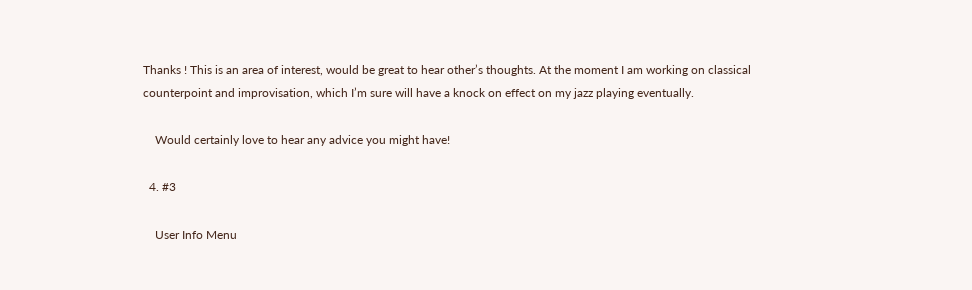Thanks ! This is an area of interest, would be great to hear other’s thoughts. At the moment I am working on classical counterpoint and improvisation, which I’m sure will have a knock on effect on my jazz playing eventually.

    Would certainly love to hear any advice you might have!

  4. #3

    User Info Menu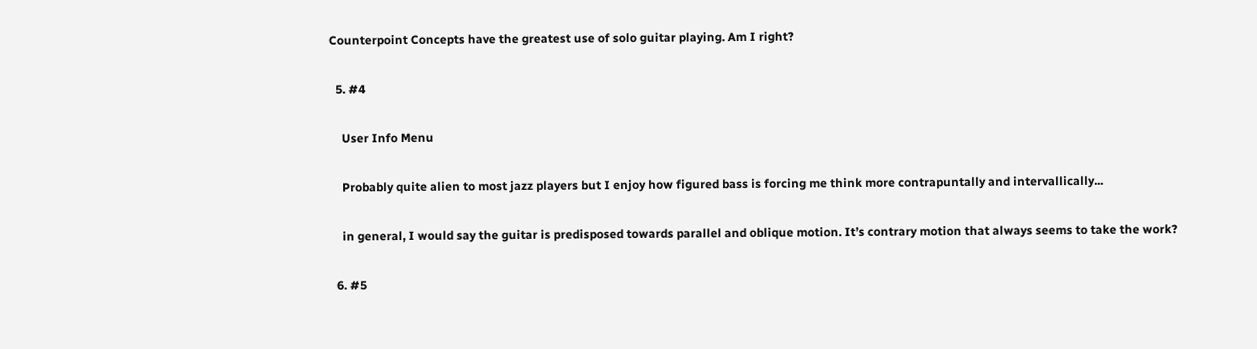Counterpoint Concepts have the greatest use of solo guitar playing. Am I right?

  5. #4

    User Info Menu

    Probably quite alien to most jazz players but I enjoy how figured bass is forcing me think more contrapuntally and intervallically...

    in general, I would say the guitar is predisposed towards parallel and oblique motion. It’s contrary motion that always seems to take the work?

  6. #5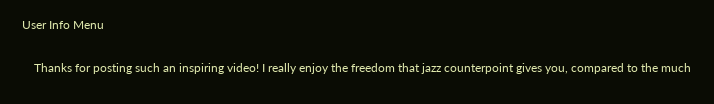User Info Menu

    Thanks for posting such an inspiring video! I really enjoy the freedom that jazz counterpoint gives you, compared to the much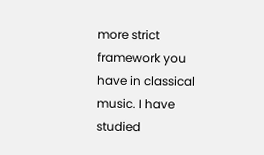more strict framework you have in classical music. I have studied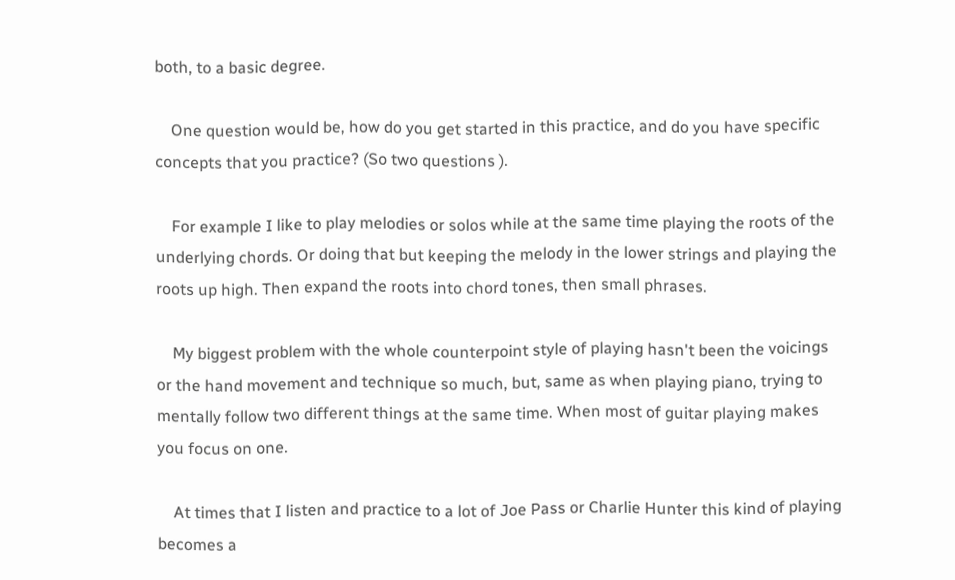both, to a basic degree.

    One question would be, how do you get started in this practice, and do you have specific concepts that you practice? (So two questions ).

    For example I like to play melodies or solos while at the same time playing the roots of the underlying chords. Or doing that but keeping the melody in the lower strings and playing the roots up high. Then expand the roots into chord tones, then small phrases.

    My biggest problem with the whole counterpoint style of playing hasn't been the voicings or the hand movement and technique so much, but, same as when playing piano, trying to mentally follow two different things at the same time. When most of guitar playing makes you focus on one.

    At times that I listen and practice to a lot of Joe Pass or Charlie Hunter this kind of playing becomes a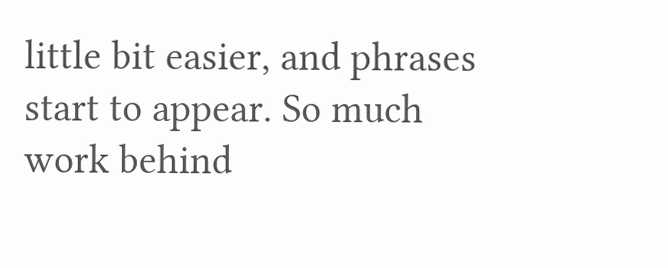little bit easier, and phrases start to appear. So much work behind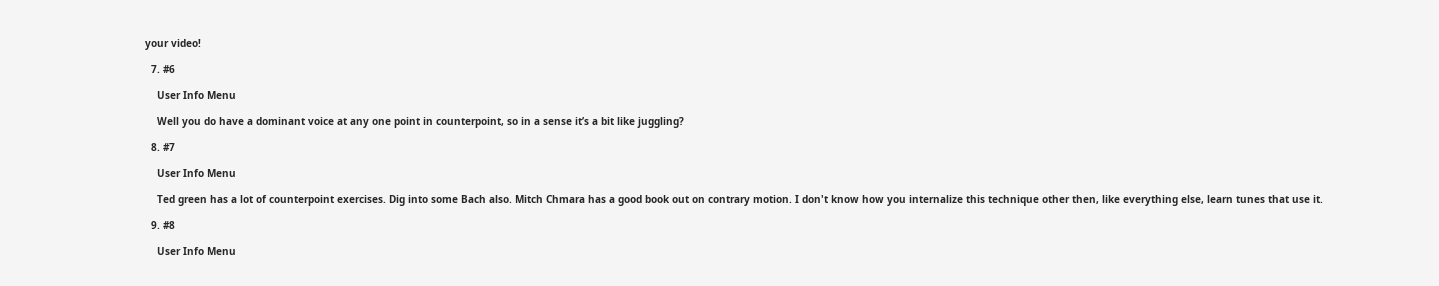your video!

  7. #6

    User Info Menu

    Well you do have a dominant voice at any one point in counterpoint, so in a sense it’s a bit like juggling?

  8. #7

    User Info Menu

    Ted green has a lot of counterpoint exercises. Dig into some Bach also. Mitch Chmara has a good book out on contrary motion. I don't know how you internalize this technique other then, like everything else, learn tunes that use it.

  9. #8

    User Info Menu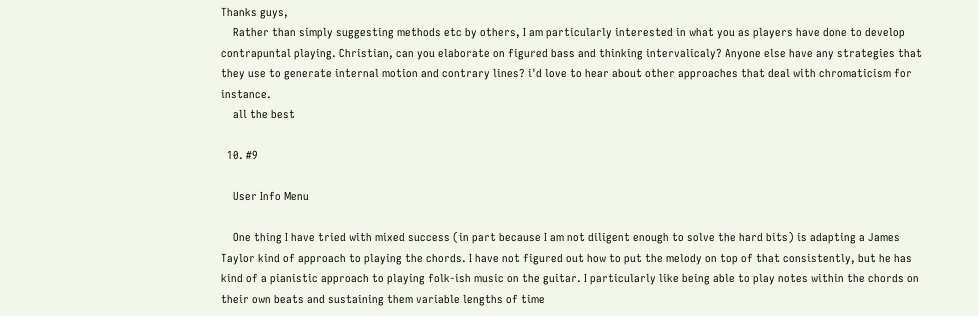Thanks guys,
    Rather than simply suggesting methods etc by others, I am particularly interested in what you as players have done to develop contrapuntal playing. Christian, can you elaborate on figured bass and thinking intervalicaly? Anyone else have any strategies that they use to generate internal motion and contrary lines? i'd love to hear about other approaches that deal with chromaticism for instance.
    all the best

  10. #9

    User Info Menu

    One thing I have tried with mixed success (in part because I am not diligent enough to solve the hard bits) is adapting a James Taylor kind of approach to playing the chords. I have not figured out how to put the melody on top of that consistently, but he has kind of a pianistic approach to playing folk-ish music on the guitar. I particularly like being able to play notes within the chords on their own beats and sustaining them variable lengths of time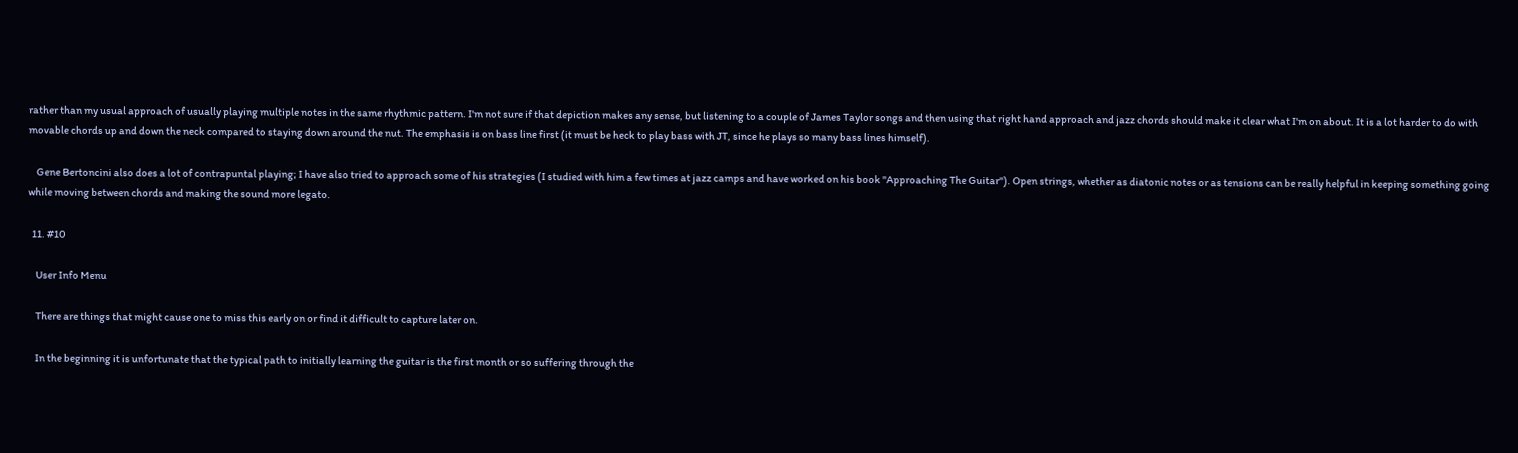rather than my usual approach of usually playing multiple notes in the same rhythmic pattern. I'm not sure if that depiction makes any sense, but listening to a couple of James Taylor songs and then using that right hand approach and jazz chords should make it clear what I'm on about. It is a lot harder to do with movable chords up and down the neck compared to staying down around the nut. The emphasis is on bass line first (it must be heck to play bass with JT, since he plays so many bass lines himself).

    Gene Bertoncini also does a lot of contrapuntal playing; I have also tried to approach some of his strategies (I studied with him a few times at jazz camps and have worked on his book "Approaching The Guitar"). Open strings, whether as diatonic notes or as tensions can be really helpful in keeping something going while moving between chords and making the sound more legato.

  11. #10

    User Info Menu

    There are things that might cause one to miss this early on or find it difficult to capture later on.

    In the beginning it is unfortunate that the typical path to initially learning the guitar is the first month or so suffering through the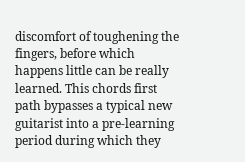discomfort of toughening the fingers, before which happens little can be really learned. This chords first path bypasses a typical new guitarist into a pre-learning period during which they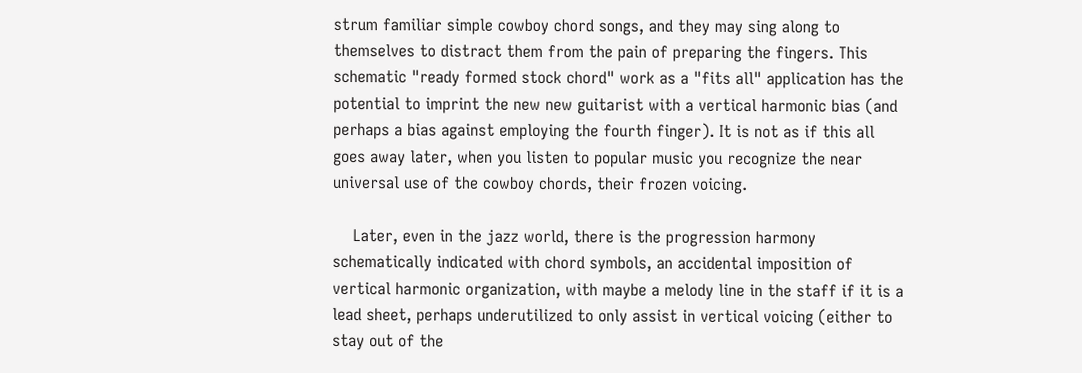strum familiar simple cowboy chord songs, and they may sing along to themselves to distract them from the pain of preparing the fingers. This schematic "ready formed stock chord" work as a "fits all" application has the potential to imprint the new new guitarist with a vertical harmonic bias (and perhaps a bias against employing the fourth finger). It is not as if this all goes away later, when you listen to popular music you recognize the near universal use of the cowboy chords, their frozen voicing.

    Later, even in the jazz world, there is the progression harmony schematically indicated with chord symbols, an accidental imposition of vertical harmonic organization, with maybe a melody line in the staff if it is a lead sheet, perhaps underutilized to only assist in vertical voicing (either to stay out of the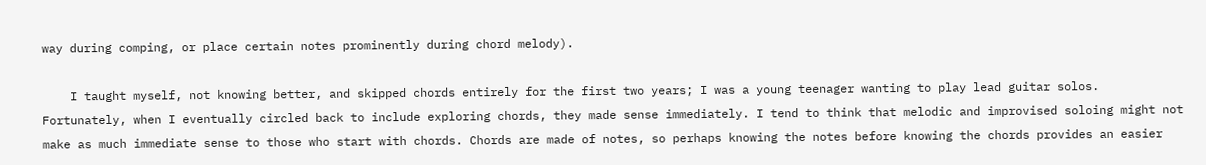way during comping, or place certain notes prominently during chord melody).

    I taught myself, not knowing better, and skipped chords entirely for the first two years; I was a young teenager wanting to play lead guitar solos. Fortunately, when I eventually circled back to include exploring chords, they made sense immediately. I tend to think that melodic and improvised soloing might not make as much immediate sense to those who start with chords. Chords are made of notes, so perhaps knowing the notes before knowing the chords provides an easier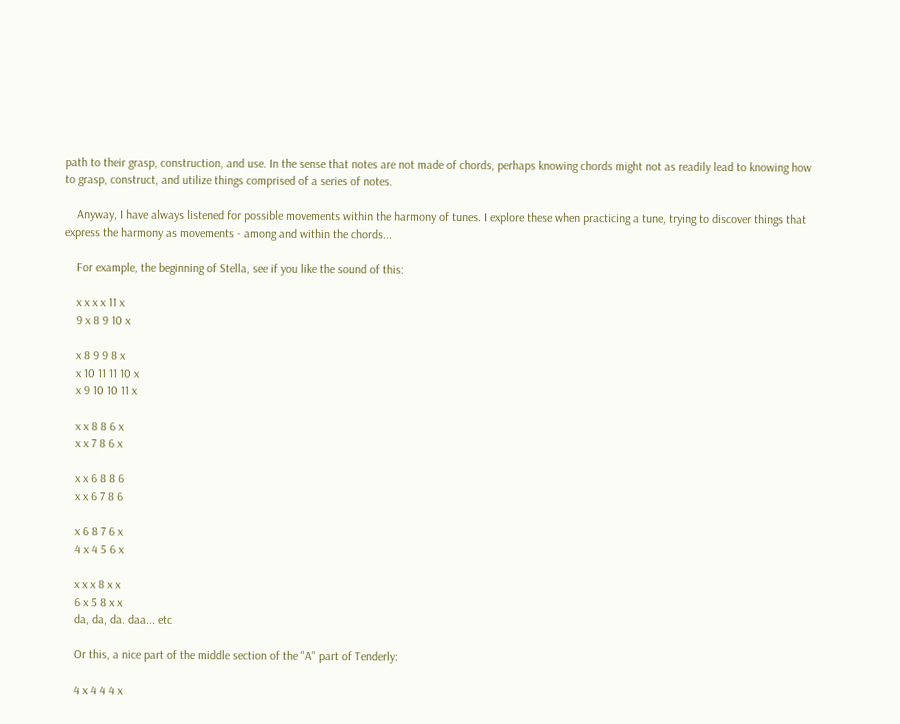path to their grasp, construction, and use. In the sense that notes are not made of chords, perhaps knowing chords might not as readily lead to knowing how to grasp, construct, and utilize things comprised of a series of notes.

    Anyway, I have always listened for possible movements within the harmony of tunes. I explore these when practicing a tune, trying to discover things that express the harmony as movements - among and within the chords...

    For example, the beginning of Stella, see if you like the sound of this:

    x x x x 11 x
    9 x 8 9 10 x

    x 8 9 9 8 x
    x 10 11 11 10 x
    x 9 10 10 11 x

    x x 8 8 6 x
    x x 7 8 6 x

    x x 6 8 8 6
    x x 6 7 8 6

    x 6 8 7 6 x
    4 x 4 5 6 x

    x x x 8 x x
    6 x 5 8 x x
    da, da, da. daa... etc

    Or this, a nice part of the middle section of the "A" part of Tenderly:

    4 x 4 4 4 x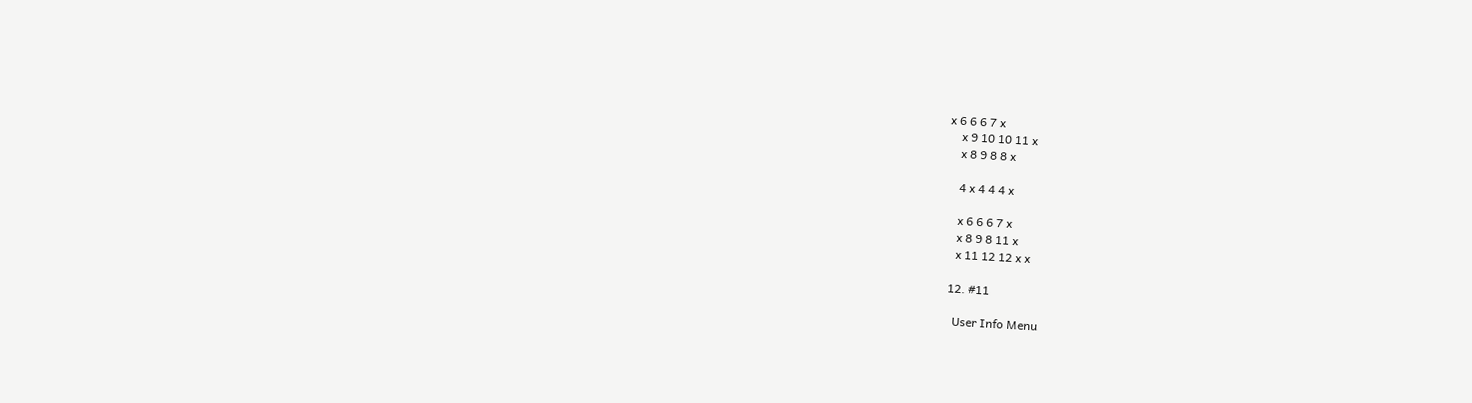x 6 6 6 7 x
    x 9 10 10 11 x
    x 8 9 8 8 x

    4 x 4 4 4 x

    x 6 6 6 7 x
    x 8 9 8 11 x
    x 11 12 12 x x

  12. #11

    User Info Menu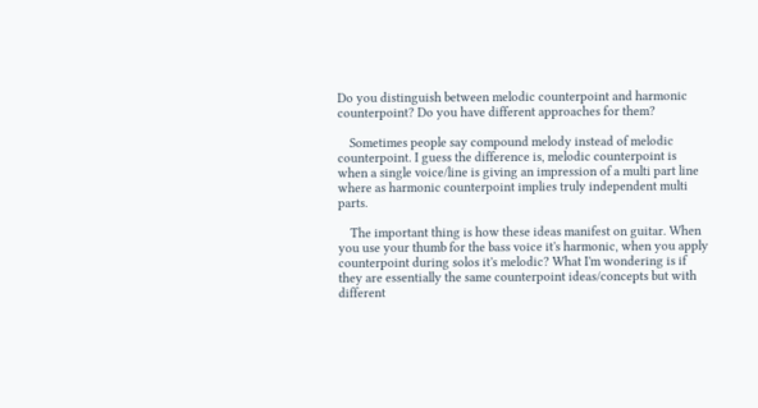Do you distinguish between melodic counterpoint and harmonic counterpoint? Do you have different approaches for them?

    Sometimes people say compound melody instead of melodic counterpoint. I guess the difference is, melodic counterpoint is when a single voice/line is giving an impression of a multi part line where as harmonic counterpoint implies truly independent multi parts.

    The important thing is how these ideas manifest on guitar. When you use your thumb for the bass voice it's harmonic, when you apply counterpoint during solos it's melodic? What I'm wondering is if they are essentially the same counterpoint ideas/concepts but with different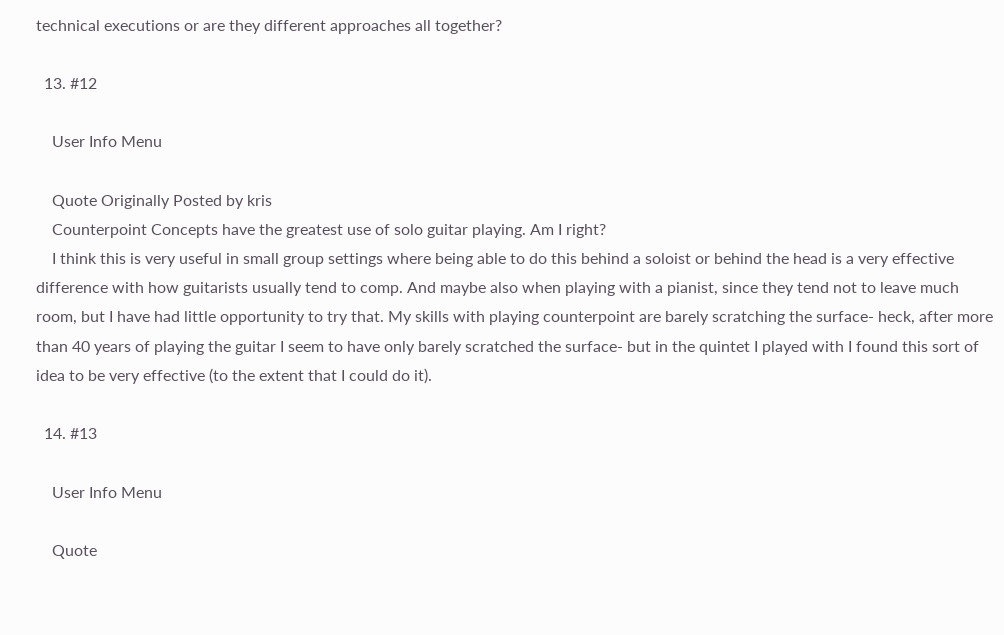technical executions or are they different approaches all together?

  13. #12

    User Info Menu

    Quote Originally Posted by kris
    Counterpoint Concepts have the greatest use of solo guitar playing. Am I right?
    I think this is very useful in small group settings where being able to do this behind a soloist or behind the head is a very effective difference with how guitarists usually tend to comp. And maybe also when playing with a pianist, since they tend not to leave much room, but I have had little opportunity to try that. My skills with playing counterpoint are barely scratching the surface- heck, after more than 40 years of playing the guitar I seem to have only barely scratched the surface- but in the quintet I played with I found this sort of idea to be very effective (to the extent that I could do it).

  14. #13

    User Info Menu

    Quote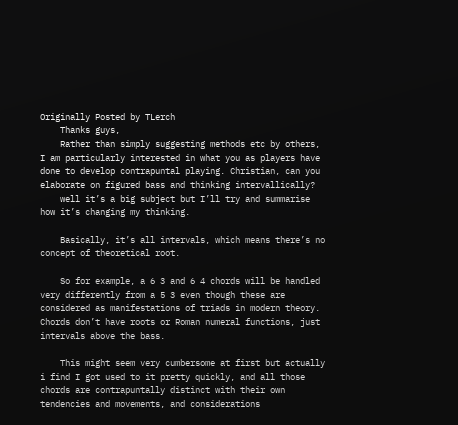Originally Posted by TLerch
    Thanks guys,
    Rather than simply suggesting methods etc by others, I am particularly interested in what you as players have done to develop contrapuntal playing. Christian, can you elaborate on figured bass and thinking intervallically?
    well it’s a big subject but I’ll try and summarise how it’s changing my thinking.

    Basically, it’s all intervals, which means there’s no concept of theoretical root.

    So for example, a 6 3 and 6 4 chords will be handled very differently from a 5 3 even though these are considered as manifestations of triads in modern theory. Chords don’t have roots or Roman numeral functions, just intervals above the bass.

    This might seem very cumbersome at first but actually i find I got used to it pretty quickly, and all those chords are contrapuntally distinct with their own tendencies and movements, and considerations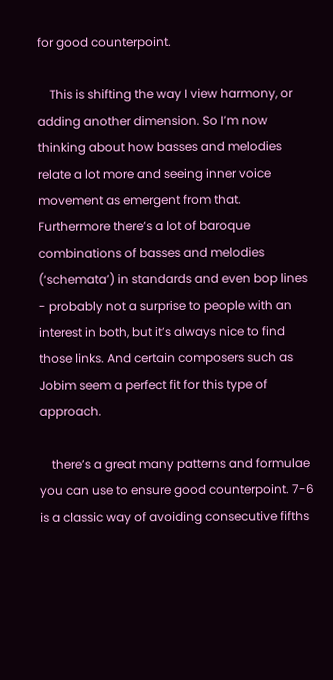for good counterpoint.

    This is shifting the way I view harmony, or adding another dimension. So I’m now thinking about how basses and melodies relate a lot more and seeing inner voice movement as emergent from that. Furthermore there’s a lot of baroque combinations of basses and melodies (‘schemata’) in standards and even bop lines - probably not a surprise to people with an interest in both, but it’s always nice to find those links. And certain composers such as Jobim seem a perfect fit for this type of approach.

    there’s a great many patterns and formulae you can use to ensure good counterpoint. 7-6 is a classic way of avoiding consecutive fifths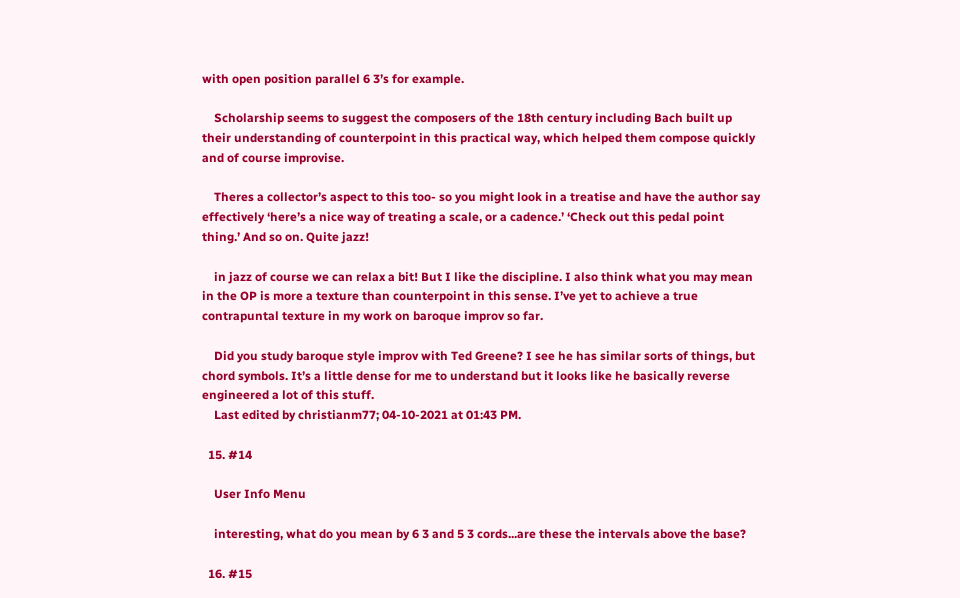with open position parallel 6 3’s for example.

    Scholarship seems to suggest the composers of the 18th century including Bach built up their understanding of counterpoint in this practical way, which helped them compose quickly and of course improvise.

    Theres a collector’s aspect to this too- so you might look in a treatise and have the author say effectively ‘here’s a nice way of treating a scale, or a cadence.’ ‘Check out this pedal point thing.’ And so on. Quite jazz!

    in jazz of course we can relax a bit! But I like the discipline. I also think what you may mean in the OP is more a texture than counterpoint in this sense. I’ve yet to achieve a true contrapuntal texture in my work on baroque improv so far.

    Did you study baroque style improv with Ted Greene? I see he has similar sorts of things, but chord symbols. It’s a little dense for me to understand but it looks like he basically reverse engineered a lot of this stuff.
    Last edited by christianm77; 04-10-2021 at 01:43 PM.

  15. #14

    User Info Menu

    interesting, what do you mean by 6 3 and 5 3 cords...are these the intervals above the base?

  16. #15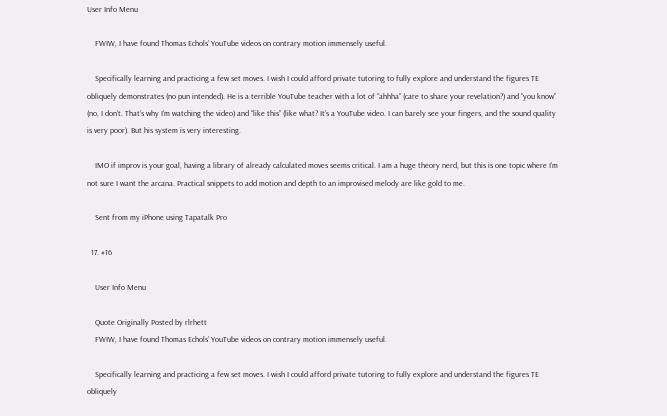User Info Menu

    FWIW, I have found Thomas Echols’ YouTube videos on contrary motion immensely useful.

    Specifically learning and practicing a few set moves. I wish I could afford private tutoring to fully explore and understand the figures TE obliquely demonstrates (no pun intended). He is a terrible YouTube teacher with a lot of “ahhha” (care to share your revelation?) and “you know” (no, I don’t. That’s why I’m watching the video) and “like this” (like what? It’s a YouTube video. I can barely see your fingers, and the sound quality is very poor). But his system is very interesting.

    IMO if improv is your goal, having a library of already calculated moves seems critical. I am a huge theory nerd, but this is one topic where I’m not sure I want the arcana. Practical snippets to add motion and depth to an improvised melody are like gold to me.

    Sent from my iPhone using Tapatalk Pro

  17. #16

    User Info Menu

    Quote Originally Posted by rlrhett
    FWIW, I have found Thomas Echols’ YouTube videos on contrary motion immensely useful.

    Specifically learning and practicing a few set moves. I wish I could afford private tutoring to fully explore and understand the figures TE obliquely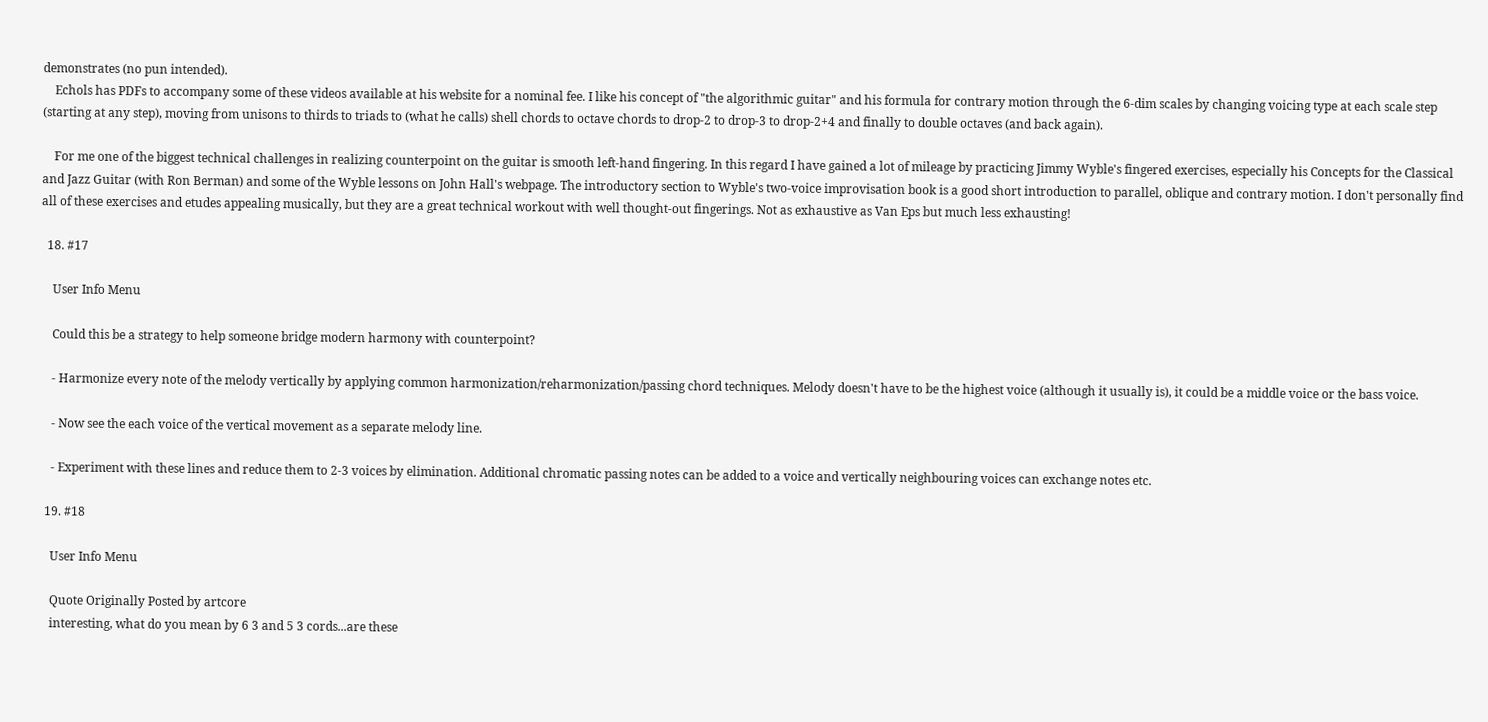demonstrates (no pun intended).
    Echols has PDFs to accompany some of these videos available at his website for a nominal fee. I like his concept of "the algorithmic guitar" and his formula for contrary motion through the 6-dim scales by changing voicing type at each scale step (starting at any step), moving from unisons to thirds to triads to (what he calls) shell chords to octave chords to drop-2 to drop-3 to drop-2+4 and finally to double octaves (and back again).

    For me one of the biggest technical challenges in realizing counterpoint on the guitar is smooth left-hand fingering. In this regard I have gained a lot of mileage by practicing Jimmy Wyble's fingered exercises, especially his Concepts for the Classical and Jazz Guitar (with Ron Berman) and some of the Wyble lessons on John Hall's webpage. The introductory section to Wyble's two-voice improvisation book is a good short introduction to parallel, oblique and contrary motion. I don't personally find all of these exercises and etudes appealing musically, but they are a great technical workout with well thought-out fingerings. Not as exhaustive as Van Eps but much less exhausting!

  18. #17

    User Info Menu

    Could this be a strategy to help someone bridge modern harmony with counterpoint?

    - Harmonize every note of the melody vertically by applying common harmonization/reharmonization/passing chord techniques. Melody doesn't have to be the highest voice (although it usually is), it could be a middle voice or the bass voice.

    - Now see the each voice of the vertical movement as a separate melody line.

    - Experiment with these lines and reduce them to 2-3 voices by elimination. Additional chromatic passing notes can be added to a voice and vertically neighbouring voices can exchange notes etc.

  19. #18

    User Info Menu

    Quote Originally Posted by artcore
    interesting, what do you mean by 6 3 and 5 3 cords...are these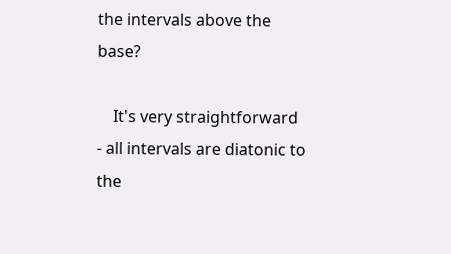the intervals above the base?

    It's very straightforward - all intervals are diatonic to the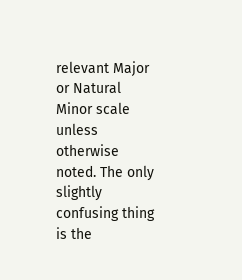relevant Major or Natural Minor scale unless otherwise noted. The only slightly confusing thing is the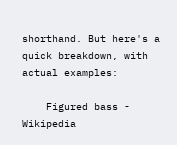shorthand. But here's a quick breakdown, with actual examples:

    Figured bass - Wikipedia